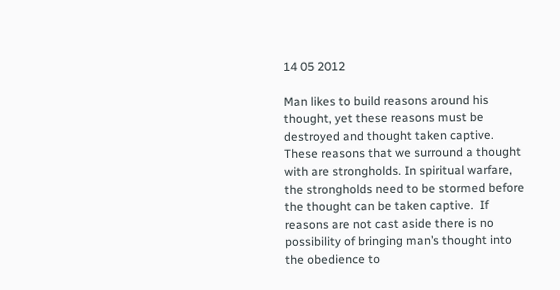14 05 2012

Man likes to build reasons around his thought, yet these reasons must be destroyed and thought taken captive. These reasons that we surround a thought with are strongholds. In spiritual warfare, the strongholds need to be stormed before the thought can be taken captive.  If reasons are not cast aside there is no possibility of bringing man’s thought into the obedience to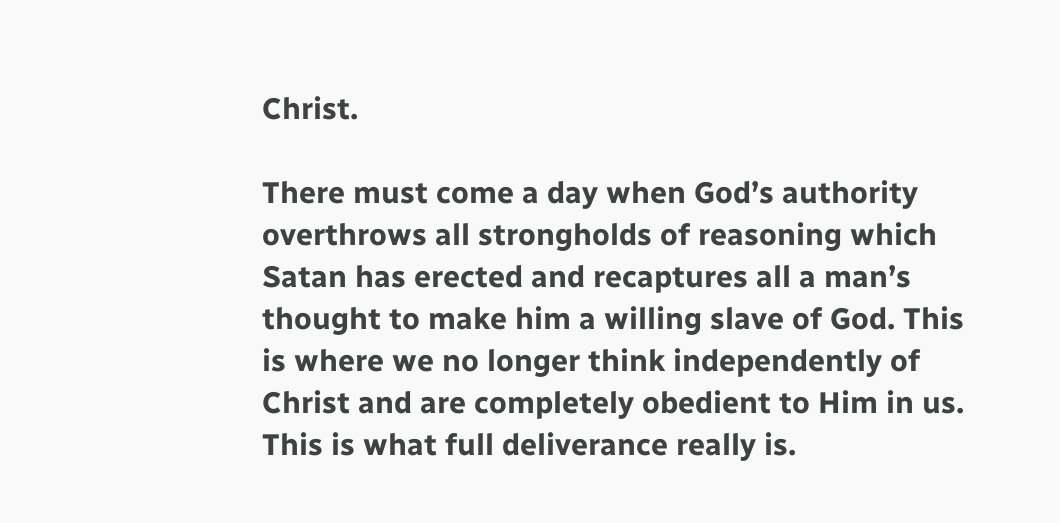Christ.

There must come a day when God’s authority overthrows all strongholds of reasoning which Satan has erected and recaptures all a man’s thought to make him a willing slave of God. This is where we no longer think independently of Christ and are completely obedient to Him in us.  This is what full deliverance really is.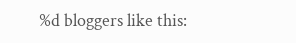%d bloggers like this: